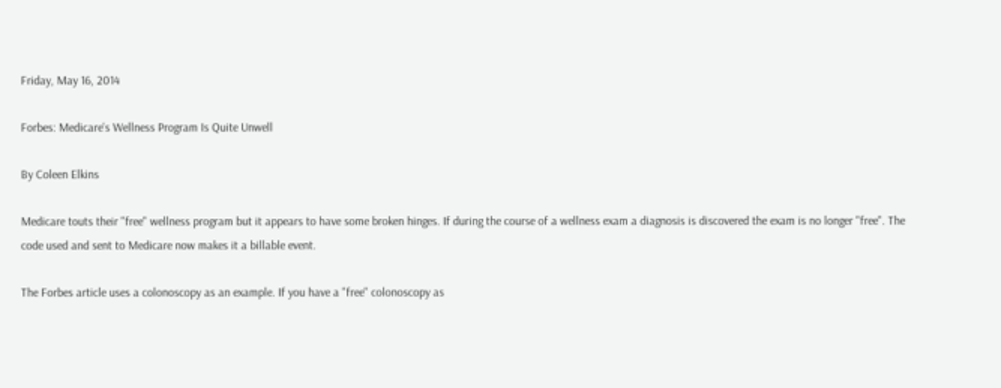Friday, May 16, 2014

Forbes: Medicare's Wellness Program Is Quite Unwell

By Coleen Elkins

Medicare touts their "free" wellness program but it appears to have some broken hinges. If during the course of a wellness exam a diagnosis is discovered the exam is no longer "free". The code used and sent to Medicare now makes it a billable event.

The Forbes article uses a colonoscopy as an example. If you have a "free" colonoscopy as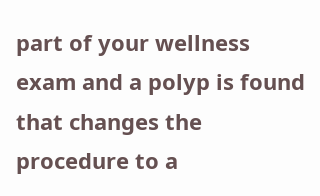part of your wellness exam and a polyp is found that changes the procedure to a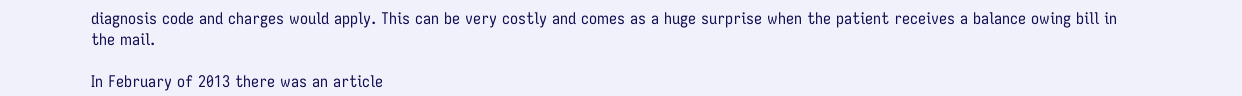diagnosis code and charges would apply. This can be very costly and comes as a huge surprise when the patient receives a balance owing bill in the mail.

In February of 2013 there was an article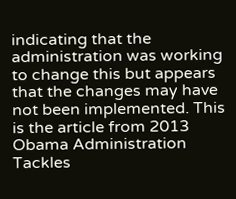indicating that the administration was working to change this but appears that the changes may have not been implemented. This is the article from 2013
Obama Administration Tackles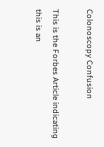Colonoscopy Confusion

This is the Forbes Article indicating this is an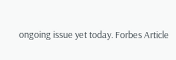ongoing issue yet today. Forbes Article